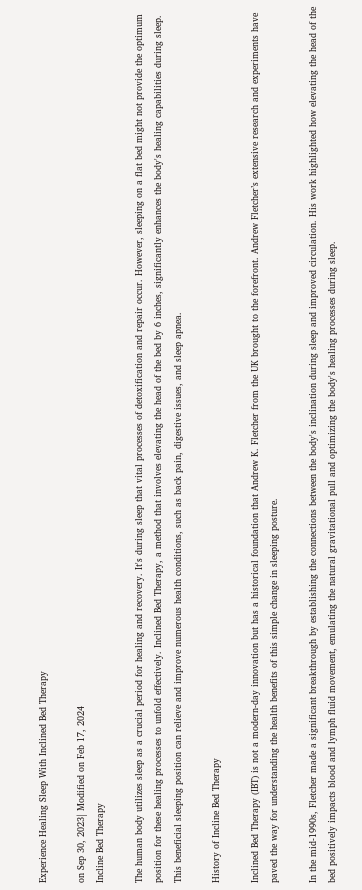Experience Healing Sleep With Inclined Bed Therapy

on Sep 30, 2023| Modified on Feb 17, 2024
Incline Bed Therapy

The human body utilizes sleep as a crucial period for healing and recovery. It's during sleep that vital processes of detoxification and repair occur. However, sleeping on a flat bed might not provide the optimum position for these healing processes to unfold effectively. Inclined Bed Therapy, a method that involves elevating the head of the bed by 6 inches, significantly enhances the body's healing capabilities during sleep. This beneficial sleeping position can relieve and improve numerous health conditions, such as back pain, digestive issues, and sleep apnea.

History of Incline Bed Therapy

Inclined Bed Therapy (IBT) is not a modern-day innovation but has a historical foundation that Andrew K. Fletcher from the UK brought to the forefront. Andrew Fletcher’s extensive research and experiments have paved the way for understanding the health benefits of this simple change in sleeping posture.

In the mid-1990s, Fletcher made a significant breakthrough by establishing the connections between the body's inclination during sleep and improved circulation. His work highlighted how elevating the head of the bed positively impacts blood and lymph fluid movement, emulating the natural gravitational pull and optimizing the body's healing processes during sleep.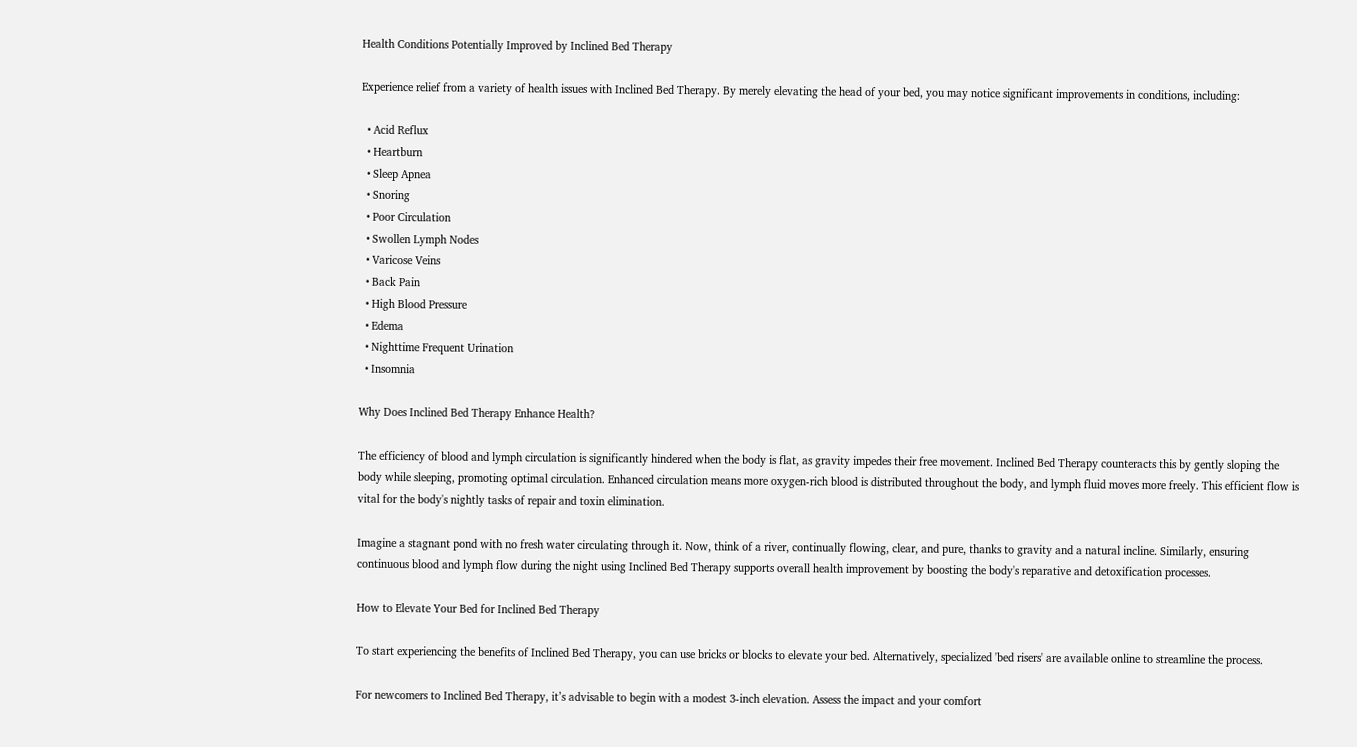Health Conditions Potentially Improved by Inclined Bed Therapy

Experience relief from a variety of health issues with Inclined Bed Therapy. By merely elevating the head of your bed, you may notice significant improvements in conditions, including:

  • Acid Reflux
  • Heartburn
  • Sleep Apnea
  • Snoring
  • Poor Circulation
  • Swollen Lymph Nodes
  • Varicose Veins
  • Back Pain
  • High Blood Pressure
  • Edema
  • Nighttime Frequent Urination
  • Insomnia

Why Does Inclined Bed Therapy Enhance Health?

The efficiency of blood and lymph circulation is significantly hindered when the body is flat, as gravity impedes their free movement. Inclined Bed Therapy counteracts this by gently sloping the body while sleeping, promoting optimal circulation. Enhanced circulation means more oxygen-rich blood is distributed throughout the body, and lymph fluid moves more freely. This efficient flow is vital for the body's nightly tasks of repair and toxin elimination.

Imagine a stagnant pond with no fresh water circulating through it. Now, think of a river, continually flowing, clear, and pure, thanks to gravity and a natural incline. Similarly, ensuring continuous blood and lymph flow during the night using Inclined Bed Therapy supports overall health improvement by boosting the body's reparative and detoxification processes.

How to Elevate Your Bed for Inclined Bed Therapy

To start experiencing the benefits of Inclined Bed Therapy, you can use bricks or blocks to elevate your bed. Alternatively, specialized 'bed risers' are available online to streamline the process.

For newcomers to Inclined Bed Therapy, it’s advisable to begin with a modest 3-inch elevation. Assess the impact and your comfort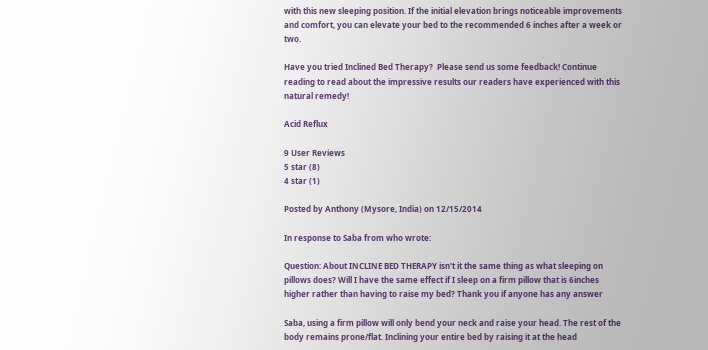with this new sleeping position. If the initial elevation brings noticeable improvements and comfort, you can elevate your bed to the recommended 6 inches after a week or two.

Have you tried Inclined Bed Therapy?  Please send us some feedback! Continue reading to read about the impressive results our readers have experienced with this natural remedy!

Acid Reflux

9 User Reviews
5 star (8)
4 star (1)

Posted by Anthony (Mysore, India) on 12/15/2014

In response to Saba from who wrote:

Question: About INCLINE BED THERAPY isn't it the same thing as what sleeping on pillows does? Will I have the same effect if I sleep on a firm pillow that is 6inches higher rather than having to raise my bed? Thank you if anyone has any answer

Saba, using a firm pillow will only bend your neck and raise your head. The rest of the body remains prone/flat. Inclining your entire bed by raising it at the head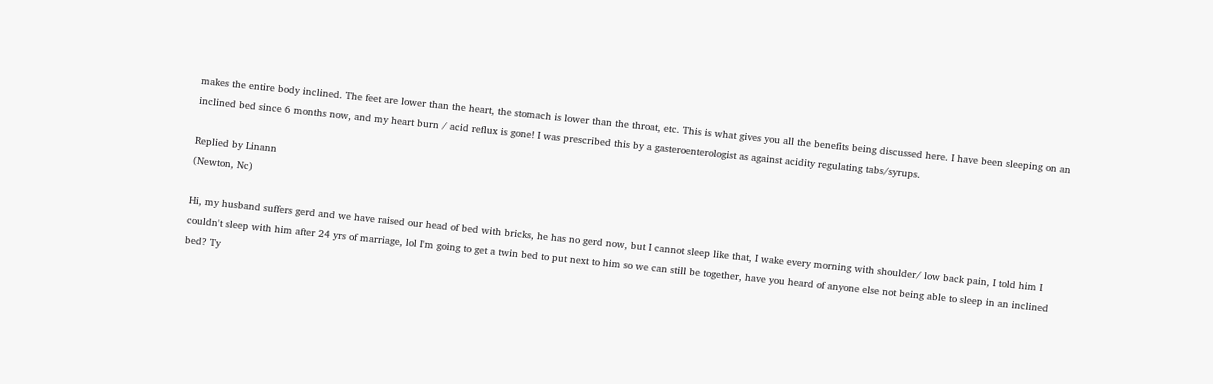makes the entire body inclined. The feet are lower than the heart, the stomach is lower than the throat, etc. This is what gives you all the benefits being discussed here. I have been sleeping on an inclined bed since 6 months now, and my heart burn / acid reflux is gone! I was prescribed this by a gasteroenterologist as against acidity regulating tabs/syrups.

Replied by Linann
(Newton, Nc)

Hi, my husband suffers gerd and we have raised our head of bed with bricks, he has no gerd now, but I cannot sleep like that, I wake every morning with shoulder/ low back pain, I told him I couldn't sleep with him after 24 yrs of marriage, lol I'm going to get a twin bed to put next to him so we can still be together, have you heard of anyone else not being able to sleep in an inclined bed? Ty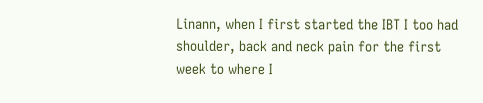Linann, when I first started the IBT I too had shoulder, back and neck pain for the first week to where I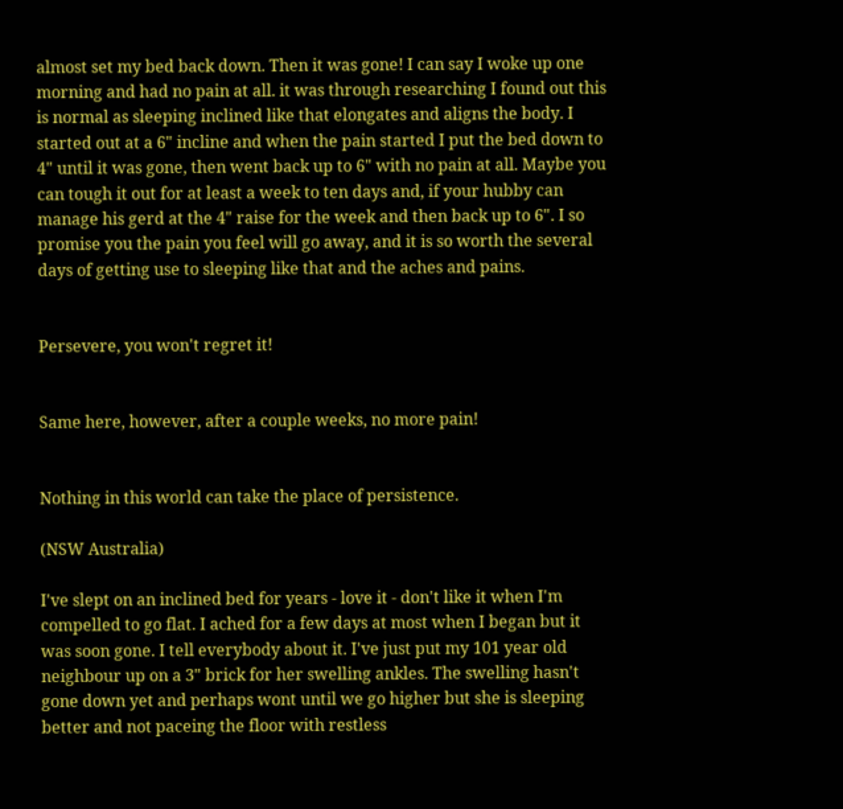almost set my bed back down. Then it was gone! I can say I woke up one morning and had no pain at all. it was through researching I found out this is normal as sleeping inclined like that elongates and aligns the body. I started out at a 6" incline and when the pain started I put the bed down to 4" until it was gone, then went back up to 6" with no pain at all. Maybe you can tough it out for at least a week to ten days and, if your hubby can manage his gerd at the 4" raise for the week and then back up to 6". I so promise you the pain you feel will go away, and it is so worth the several days of getting use to sleeping like that and the aches and pains.


Persevere, you won't regret it!


Same here, however, after a couple weeks, no more pain!


Nothing in this world can take the place of persistence.

(NSW Australia)

I've slept on an inclined bed for years - love it - don't like it when I'm compelled to go flat. I ached for a few days at most when I began but it was soon gone. I tell everybody about it. I've just put my 101 year old neighbour up on a 3" brick for her swelling ankles. The swelling hasn't gone down yet and perhaps wont until we go higher but she is sleeping better and not paceing the floor with restless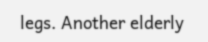legs. Another elderly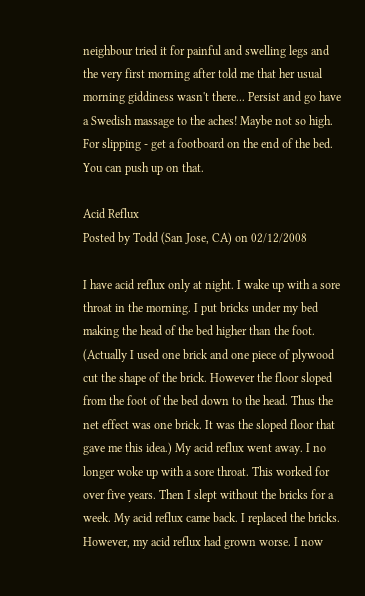neighbour tried it for painful and swelling legs and the very first morning after told me that her usual morning giddiness wasn't there... Persist and go have a Swedish massage to the aches! Maybe not so high. For slipping - get a footboard on the end of the bed. You can push up on that.

Acid Reflux
Posted by Todd (San Jose, CA) on 02/12/2008

I have acid reflux only at night. I wake up with a sore throat in the morning. I put bricks under my bed making the head of the bed higher than the foot. (Actually I used one brick and one piece of plywood cut the shape of the brick. However the floor sloped from the foot of the bed down to the head. Thus the net effect was one brick. It was the sloped floor that gave me this idea.) My acid reflux went away. I no longer woke up with a sore throat. This worked for over five years. Then I slept without the bricks for a week. My acid reflux came back. I replaced the bricks. However, my acid reflux had grown worse. I now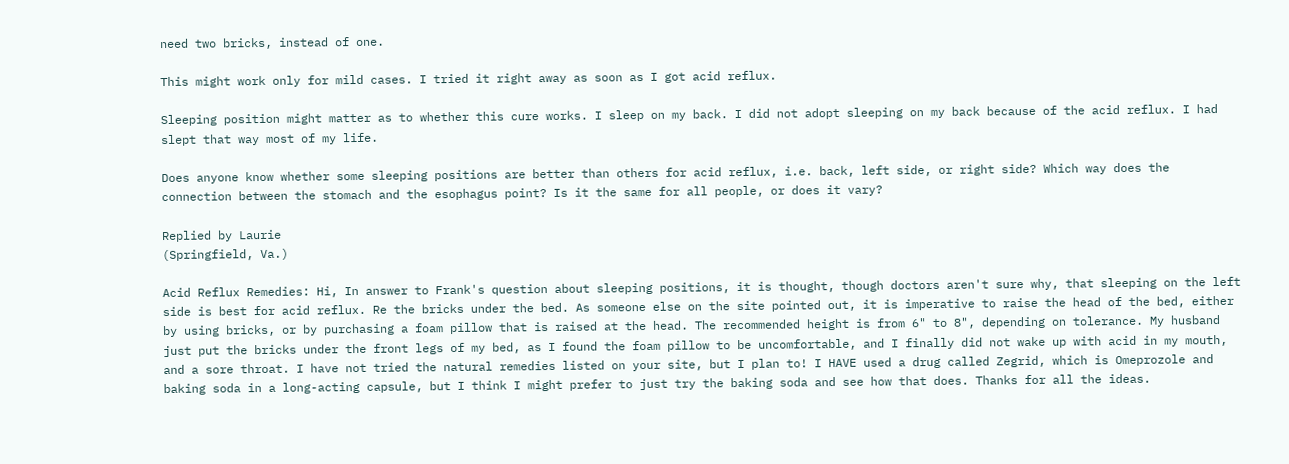need two bricks, instead of one.

This might work only for mild cases. I tried it right away as soon as I got acid reflux.

Sleeping position might matter as to whether this cure works. I sleep on my back. I did not adopt sleeping on my back because of the acid reflux. I had slept that way most of my life.

Does anyone know whether some sleeping positions are better than others for acid reflux, i.e. back, left side, or right side? Which way does the connection between the stomach and the esophagus point? Is it the same for all people, or does it vary?

Replied by Laurie
(Springfield, Va.)

Acid Reflux Remedies: Hi, In answer to Frank's question about sleeping positions, it is thought, though doctors aren't sure why, that sleeping on the left side is best for acid reflux. Re the bricks under the bed. As someone else on the site pointed out, it is imperative to raise the head of the bed, either by using bricks, or by purchasing a foam pillow that is raised at the head. The recommended height is from 6" to 8", depending on tolerance. My husband just put the bricks under the front legs of my bed, as I found the foam pillow to be uncomfortable, and I finally did not wake up with acid in my mouth, and a sore throat. I have not tried the natural remedies listed on your site, but I plan to! I HAVE used a drug called Zegrid, which is Omeprozole and baking soda in a long-acting capsule, but I think I might prefer to just try the baking soda and see how that does. Thanks for all the ideas.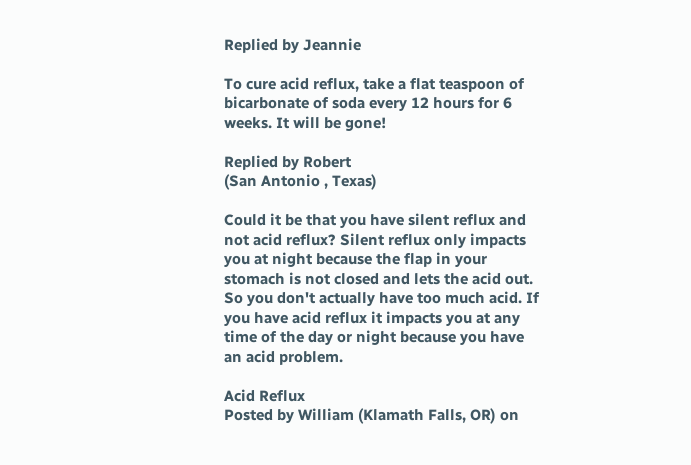Replied by Jeannie

To cure acid reflux, take a flat teaspoon of bicarbonate of soda every 12 hours for 6 weeks. It will be gone!

Replied by Robert
(San Antonio , Texas)

Could it be that you have silent reflux and not acid reflux? Silent reflux only impacts you at night because the flap in your stomach is not closed and lets the acid out. So you don't actually have too much acid. If you have acid reflux it impacts you at any time of the day or night because you have an acid problem.

Acid Reflux
Posted by William (Klamath Falls, OR) on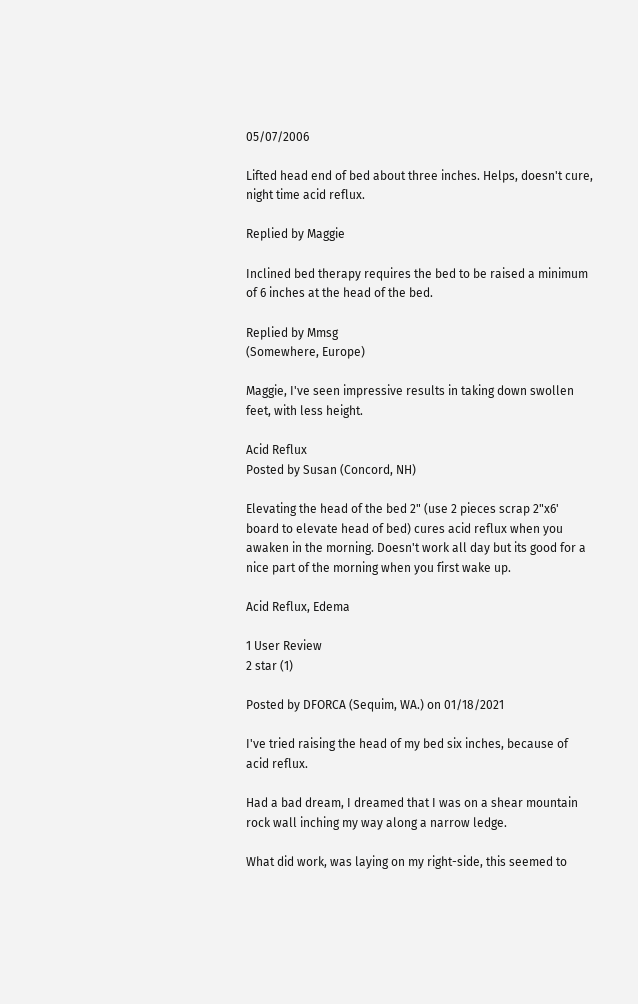05/07/2006

Lifted head end of bed about three inches. Helps, doesn't cure, night time acid reflux.

Replied by Maggie

Inclined bed therapy requires the bed to be raised a minimum of 6 inches at the head of the bed.

Replied by Mmsg
(Somewhere, Europe)

Maggie, I've seen impressive results in taking down swollen feet, with less height.

Acid Reflux
Posted by Susan (Concord, NH)

Elevating the head of the bed 2" (use 2 pieces scrap 2"x6' board to elevate head of bed) cures acid reflux when you awaken in the morning. Doesn't work all day but its good for a nice part of the morning when you first wake up.

Acid Reflux, Edema

1 User Review
2 star (1)

Posted by DFORCA (Sequim, WA.) on 01/18/2021

I've tried raising the head of my bed six inches, because of acid reflux.

Had a bad dream, I dreamed that I was on a shear mountain rock wall inching my way along a narrow ledge.

What did work, was laying on my right-side, this seemed to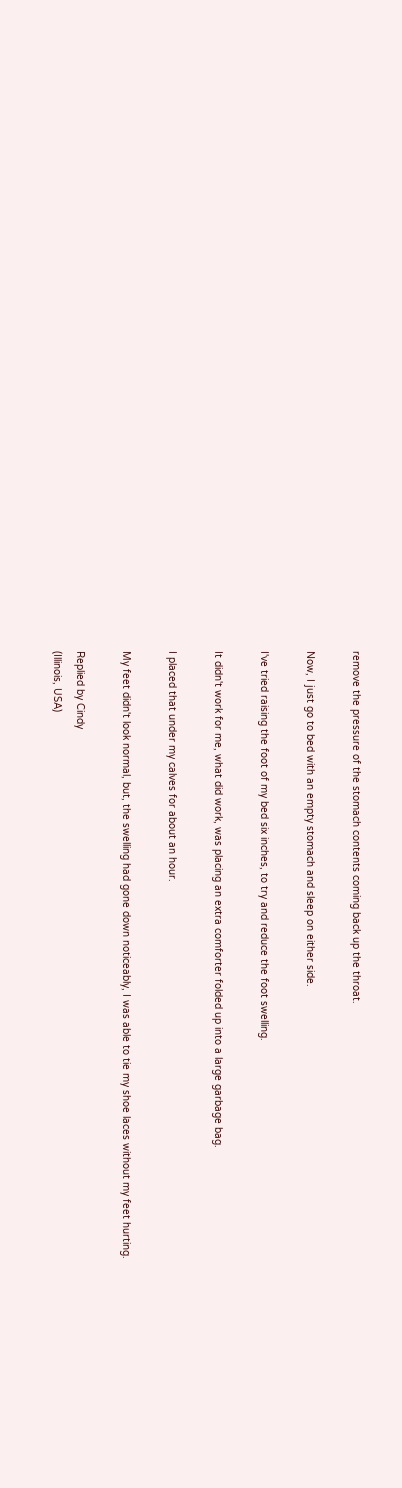remove the pressure of the stomach contents coming back up the throat.

Now, I just go to bed with an empty stomach and sleep on either side.

I've tried raising the foot of my bed six inches, to try and reduce the foot swelling.

It didn't work for me, what did work, was placing an extra comforter folded up into a large garbage bag.

I placed that under my calves for about an hour.

My feet didn't look normal, but, the swelling had gone down noticeably, I was able to tie my shoe laces without my feet hurting.

Replied by Cindy
(Illinois, USA)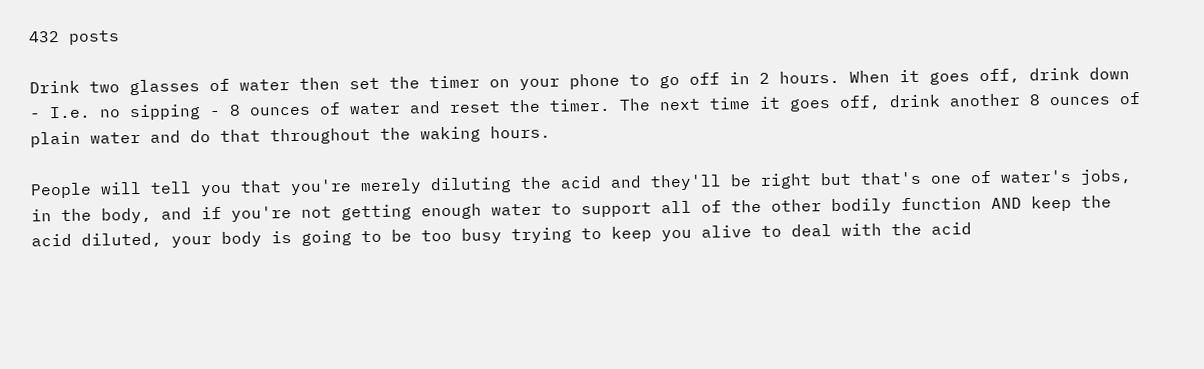432 posts

Drink two glasses of water then set the timer on your phone to go off in 2 hours. When it goes off, drink down - I.e. no sipping - 8 ounces of water and reset the timer. The next time it goes off, drink another 8 ounces of plain water and do that throughout the waking hours.

People will tell you that you're merely diluting the acid and they'll be right but that's one of water's jobs, in the body, and if you're not getting enough water to support all of the other bodily function AND keep the acid diluted, your body is going to be too busy trying to keep you alive to deal with the acid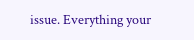issue. Everything your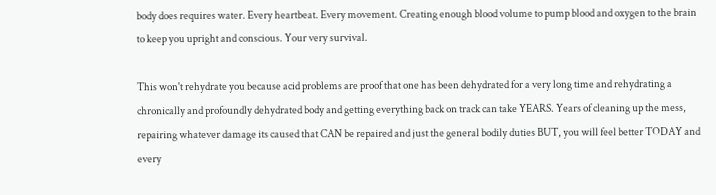body does requires water. Every heartbeat. Every movement. Creating enough blood volume to pump blood and oxygen to the brain to keep you upright and conscious. Your very survival.

This won't rehydrate you because acid problems are proof that one has been dehydrated for a very long time and rehydrating a chronically and profoundly dehydrated body and getting everything back on track can take YEARS. Years of cleaning up the mess, repairing whatever damage its caused that CAN be repaired and just the general bodily duties BUT, you will feel better TODAY and every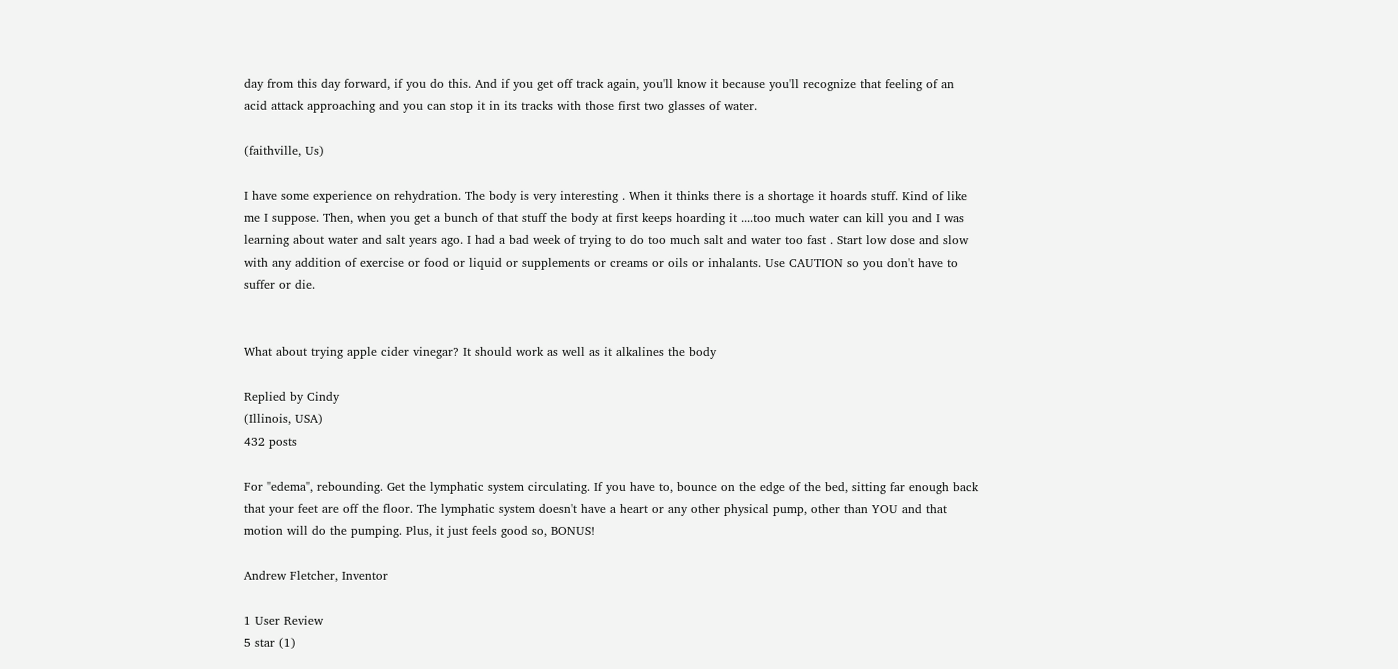day from this day forward, if you do this. And if you get off track again, you'll know it because you'll recognize that feeling of an acid attack approaching and you can stop it in its tracks with those first two glasses of water.

(faithville, Us)

I have some experience on rehydration. The body is very interesting . When it thinks there is a shortage it hoards stuff. Kind of like me I suppose. Then, when you get a bunch of that stuff the body at first keeps hoarding it ....too much water can kill you and I was learning about water and salt years ago. I had a bad week of trying to do too much salt and water too fast . Start low dose and slow with any addition of exercise or food or liquid or supplements or creams or oils or inhalants. Use CAUTION so you don't have to suffer or die.


What about trying apple cider vinegar? It should work as well as it alkalines the body

Replied by Cindy
(Illinois, USA)
432 posts

For "edema", rebounding. Get the lymphatic system circulating. If you have to, bounce on the edge of the bed, sitting far enough back that your feet are off the floor. The lymphatic system doesn't have a heart or any other physical pump, other than YOU and that motion will do the pumping. Plus, it just feels good so, BONUS!

Andrew Fletcher, Inventor

1 User Review
5 star (1)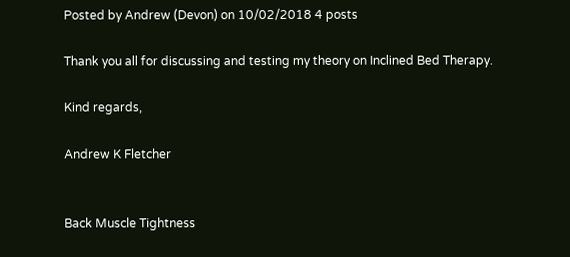Posted by Andrew (Devon) on 10/02/2018 4 posts

Thank you all for discussing and testing my theory on Inclined Bed Therapy.

Kind regards,

Andrew K Fletcher


Back Muscle Tightness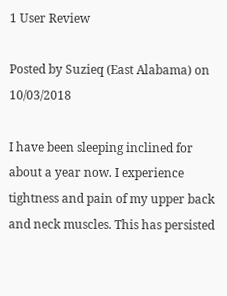1 User Review

Posted by Suzieq (East Alabama) on 10/03/2018

I have been sleeping inclined for about a year now. I experience tightness and pain of my upper back and neck muscles. This has persisted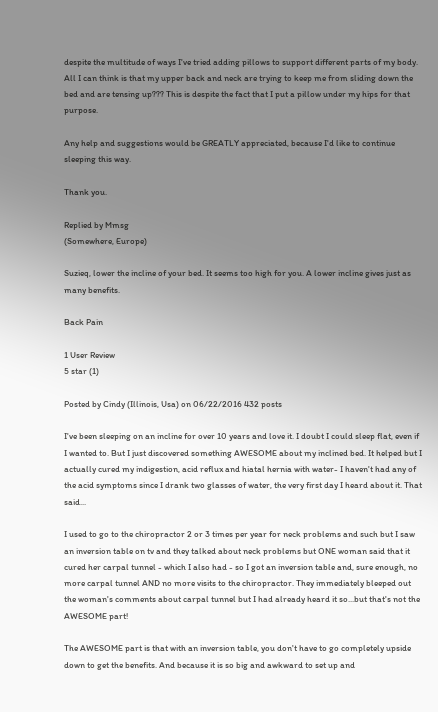despite the multitude of ways I've tried adding pillows to support different parts of my body. All I can think is that my upper back and neck are trying to keep me from sliding down the bed and are tensing up??? This is despite the fact that I put a pillow under my hips for that purpose.

Any help and suggestions would be GREATLY appreciated, because I'd like to continue sleeping this way.

Thank you.

Replied by Mmsg
(Somewhere, Europe)

Suzieq, lower the incline of your bed. It seems too high for you. A lower incline gives just as many benefits.

Back Pain

1 User Review
5 star (1)

Posted by Cindy (Illinois, Usa) on 06/22/2016 432 posts

I've been sleeping on an incline for over 10 years and love it. I doubt I could sleep flat, even if I wanted to. But I just discovered something AWESOME about my inclined bed. It helped but I actually cured my indigestion, acid reflux and hiatal hernia with water- I haven't had any of the acid symptoms since I drank two glasses of water, the very first day I heard about it. That said...

I used to go to the chiropractor 2 or 3 times per year for neck problems and such but I saw an inversion table on tv and they talked about neck problems but ONE woman said that it cured her carpal tunnel - which I also had - so I got an inversion table and, sure enough, no more carpal tunnel AND no more visits to the chiropractor. They immediately bleeped out the woman's comments about carpal tunnel but I had already heard it so...but that's not the AWESOME part!

The AWESOME part is that with an inversion table, you don't have to go completely upside down to get the benefits. And because it is so big and awkward to set up and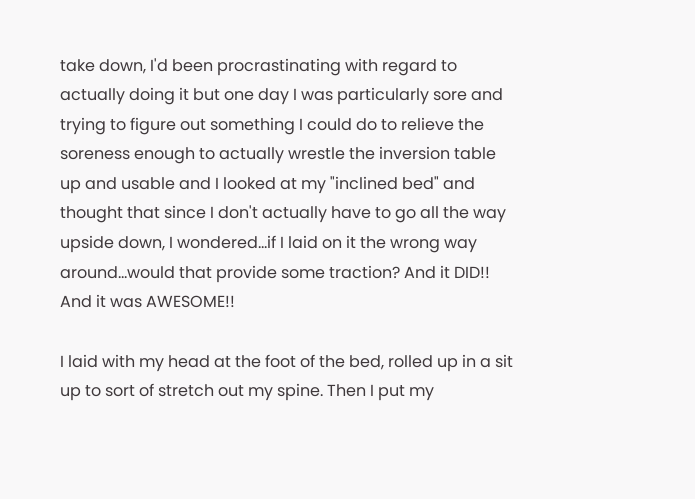take down, I'd been procrastinating with regard to actually doing it but one day I was particularly sore and trying to figure out something I could do to relieve the soreness enough to actually wrestle the inversion table up and usable and I looked at my "inclined bed" and thought that since I don't actually have to go all the way upside down, I wondered...if I laid on it the wrong way around...would that provide some traction? And it DID!! And it was AWESOME!!

I laid with my head at the foot of the bed, rolled up in a sit up to sort of stretch out my spine. Then I put my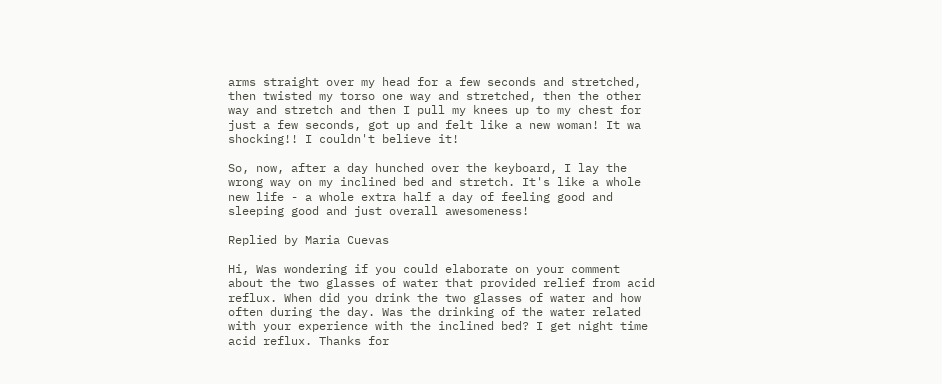arms straight over my head for a few seconds and stretched, then twisted my torso one way and stretched, then the other way and stretch and then I pull my knees up to my chest for just a few seconds, got up and felt like a new woman! It wa shocking!! I couldn't believe it!

So, now, after a day hunched over the keyboard, I lay the wrong way on my inclined bed and stretch. It's like a whole new life - a whole extra half a day of feeling good and sleeping good and just overall awesomeness!

Replied by Maria Cuevas

Hi, Was wondering if you could elaborate on your comment about the two glasses of water that provided relief from acid reflux. When did you drink the two glasses of water and how often during the day. Was the drinking of the water related with your experience with the inclined bed? I get night time acid reflux. Thanks for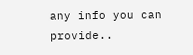any info you can provide..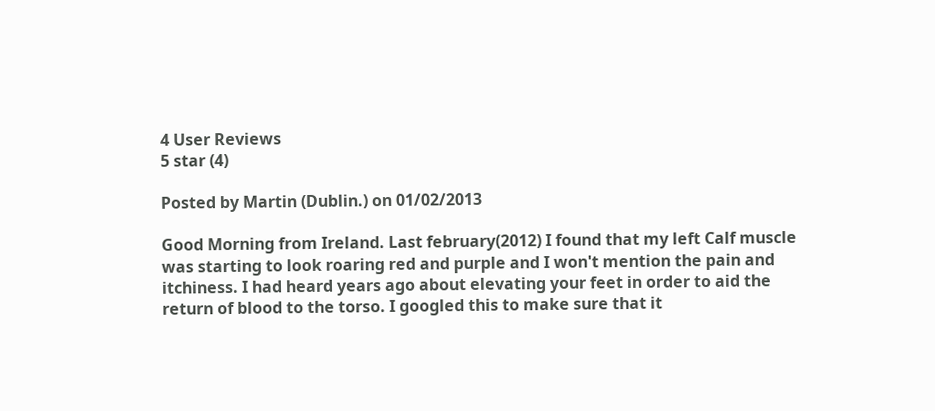4 User Reviews
5 star (4)

Posted by Martin (Dublin.) on 01/02/2013

Good Morning from Ireland. Last february(2012) I found that my left Calf muscle was starting to look roaring red and purple and I won't mention the pain and itchiness. I had heard years ago about elevating your feet in order to aid the return of blood to the torso. I googled this to make sure that it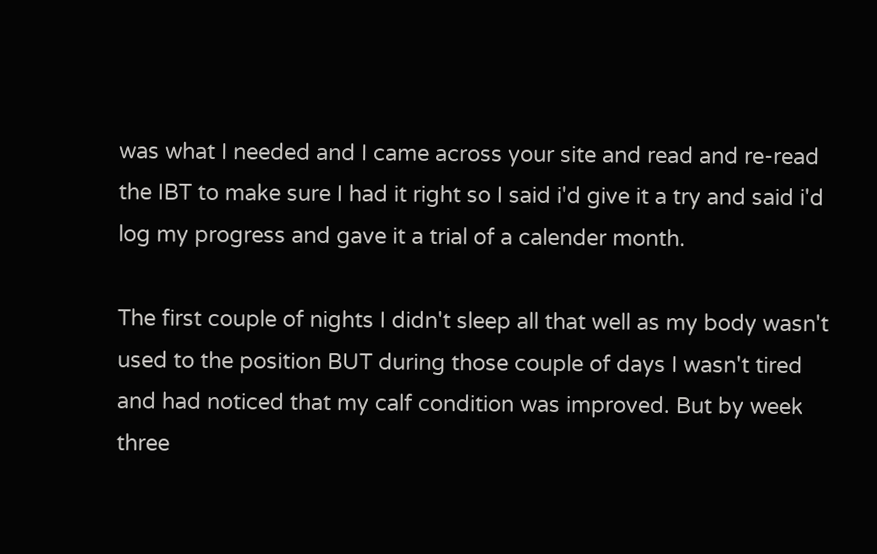was what I needed and I came across your site and read and re-read the IBT to make sure I had it right so I said i'd give it a try and said i'd log my progress and gave it a trial of a calender month.

The first couple of nights I didn't sleep all that well as my body wasn't used to the position BUT during those couple of days I wasn't tired and had noticed that my calf condition was improved. But by week three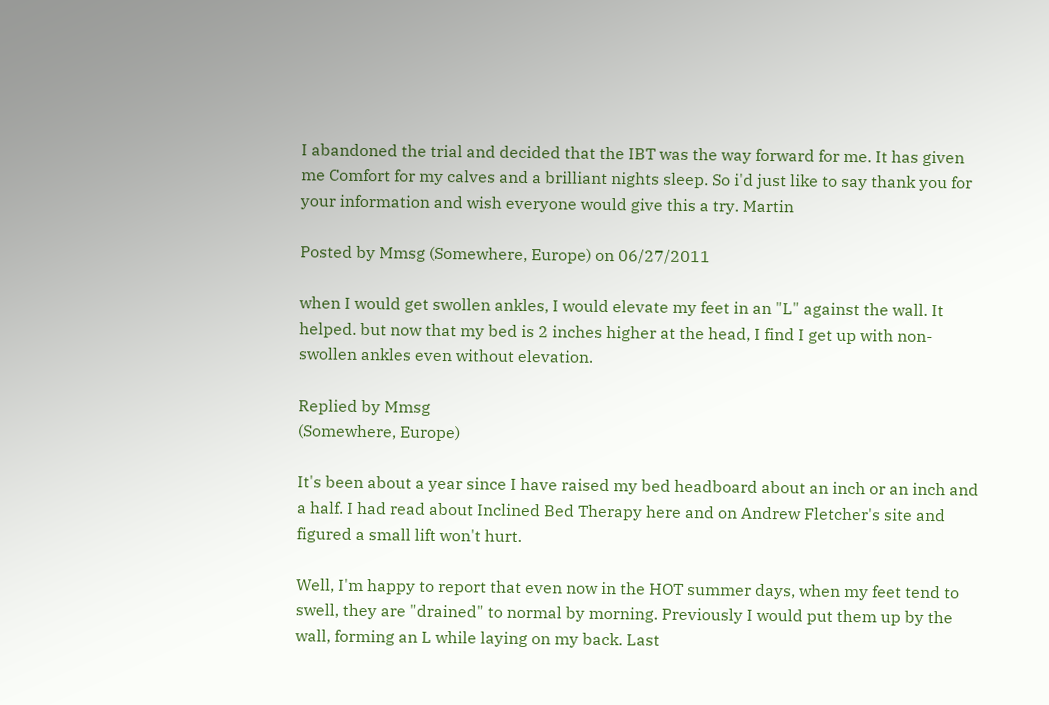I abandoned the trial and decided that the IBT was the way forward for me. It has given me Comfort for my calves and a brilliant nights sleep. So i'd just like to say thank you for your information and wish everyone would give this a try. Martin

Posted by Mmsg (Somewhere, Europe) on 06/27/2011

when I would get swollen ankles, I would elevate my feet in an "L" against the wall. It helped. but now that my bed is 2 inches higher at the head, I find I get up with non-swollen ankles even without elevation.

Replied by Mmsg
(Somewhere, Europe)

It's been about a year since I have raised my bed headboard about an inch or an inch and a half. I had read about Inclined Bed Therapy here and on Andrew Fletcher's site and figured a small lift won't hurt.

Well, I'm happy to report that even now in the HOT summer days, when my feet tend to swell, they are "drained" to normal by morning. Previously I would put them up by the wall, forming an L while laying on my back. Last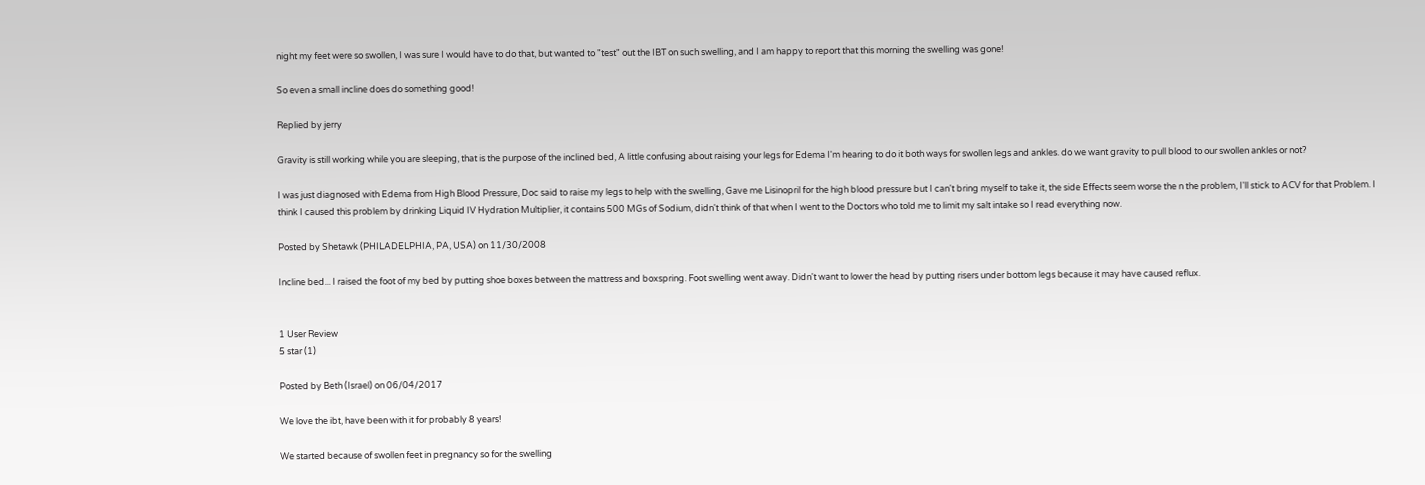night my feet were so swollen, I was sure I would have to do that, but wanted to "test" out the IBT on such swelling, and I am happy to report that this morning the swelling was gone!

So even a small incline does do something good!

Replied by jerry

Gravity is still working while you are sleeping, that is the purpose of the inclined bed, A little confusing about raising your legs for Edema I'm hearing to do it both ways for swollen legs and ankles. do we want gravity to pull blood to our swollen ankles or not?

I was just diagnosed with Edema from High Blood Pressure, Doc said to raise my legs to help with the swelling, Gave me Lisinopril for the high blood pressure but I can't bring myself to take it, the side Effects seem worse the n the problem, I'll stick to ACV for that Problem. I think I caused this problem by drinking Liquid IV Hydration Multiplier, it contains 500 MGs of Sodium, didn't think of that when I went to the Doctors who told me to limit my salt intake so I read everything now.

Posted by Shetawk (PHILADELPHIA, PA, USA) on 11/30/2008

Incline bed... I raised the foot of my bed by putting shoe boxes between the mattress and boxspring. Foot swelling went away. Didn't want to lower the head by putting risers under bottom legs because it may have caused reflux.


1 User Review
5 star (1)

Posted by Beth (Israel) on 06/04/2017

We love the ibt, have been with it for probably 8 years!

We started because of swollen feet in pregnancy so for the swelling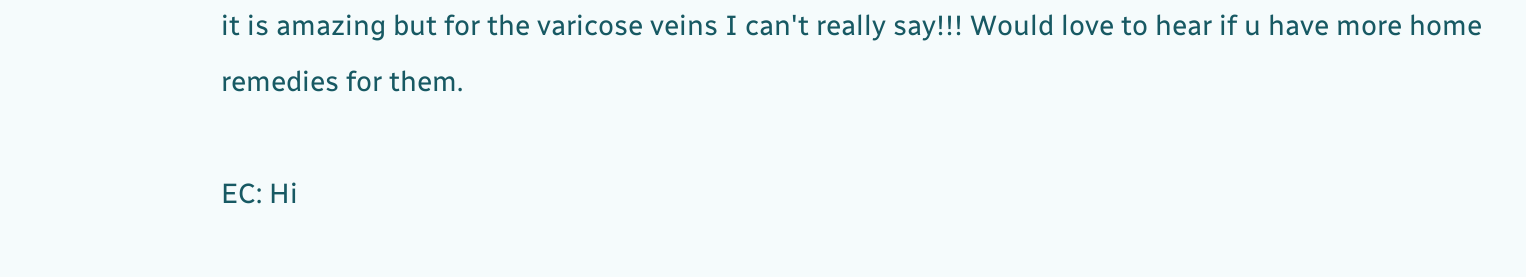it is amazing but for the varicose veins I can't really say!!! Would love to hear if u have more home remedies for them.

EC: Hi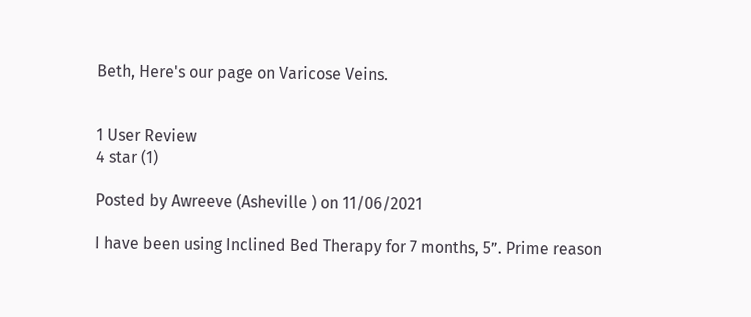Beth, Here's our page on Varicose Veins.


1 User Review
4 star (1)

Posted by Awreeve (Asheville ) on 11/06/2021

I have been using Inclined Bed Therapy for 7 months, 5”. Prime reason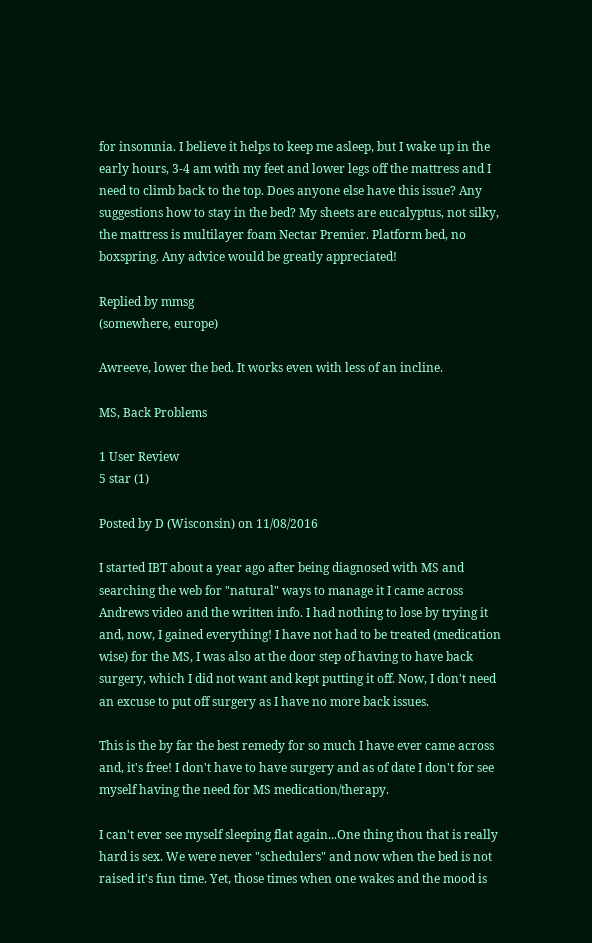for insomnia. I believe it helps to keep me asleep, but I wake up in the early hours, 3-4 am with my feet and lower legs off the mattress and I need to climb back to the top. Does anyone else have this issue? Any suggestions how to stay in the bed? My sheets are eucalyptus, not silky, the mattress is multilayer foam Nectar Premier. Platform bed, no boxspring. Any advice would be greatly appreciated!

Replied by mmsg
(somewhere, europe)

Awreeve, lower the bed. It works even with less of an incline.

MS, Back Problems

1 User Review
5 star (1)

Posted by D (Wisconsin) on 11/08/2016

I started IBT about a year ago after being diagnosed with MS and searching the web for "natural" ways to manage it I came across Andrews video and the written info. I had nothing to lose by trying it and, now, I gained everything! I have not had to be treated (medication wise) for the MS, I was also at the door step of having to have back surgery, which I did not want and kept putting it off. Now, I don't need an excuse to put off surgery as I have no more back issues.

This is the by far the best remedy for so much I have ever came across and, it's free! I don't have to have surgery and as of date I don't for see myself having the need for MS medication/therapy.

I can't ever see myself sleeping flat again...One thing thou that is really hard is sex. We were never "schedulers" and now when the bed is not raised it's fun time. Yet, those times when one wakes and the mood is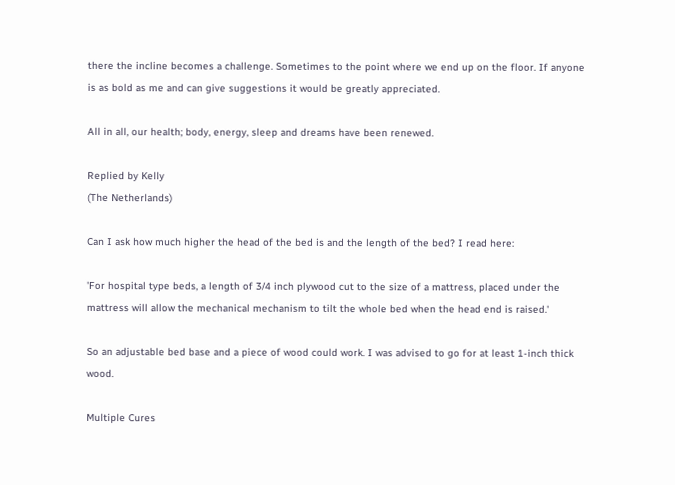there the incline becomes a challenge. Sometimes to the point where we end up on the floor. If anyone is as bold as me and can give suggestions it would be greatly appreciated.

All in all, our health; body, energy, sleep and dreams have been renewed.

Replied by Kelly
(The Netherlands)

Can I ask how much higher the head of the bed is and the length of the bed? I read here:

'For hospital type beds, a length of 3/4 inch plywood cut to the size of a mattress, placed under the mattress will allow the mechanical mechanism to tilt the whole bed when the head end is raised.'

So an adjustable bed base and a piece of wood could work. I was advised to go for at least 1-inch thick wood.

Multiple Cures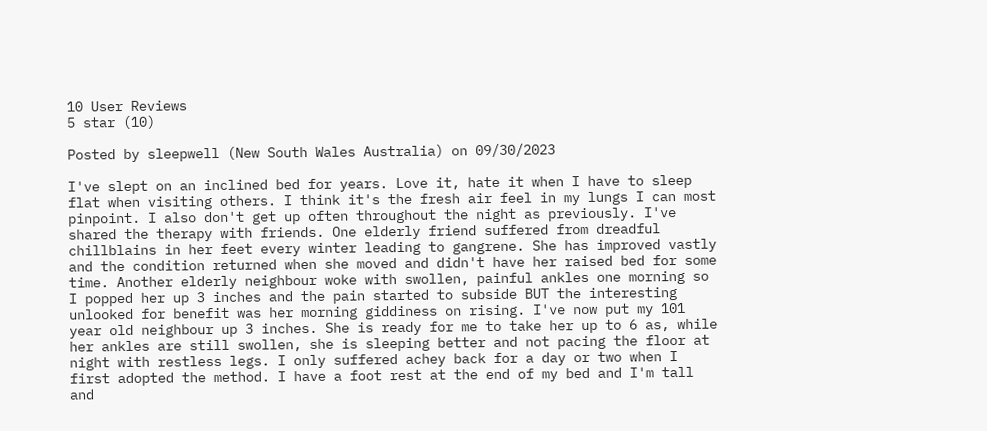10 User Reviews
5 star (10)

Posted by sleepwell (New South Wales Australia) on 09/30/2023

I've slept on an inclined bed for years. Love it, hate it when I have to sleep flat when visiting others. I think it's the fresh air feel in my lungs I can most pinpoint. I also don't get up often throughout the night as previously. I've shared the therapy with friends. One elderly friend suffered from dreadful chillblains in her feet every winter leading to gangrene. She has improved vastly and the condition returned when she moved and didn't have her raised bed for some time. Another elderly neighbour woke with swollen, painful ankles one morning so I popped her up 3 inches and the pain started to subside BUT the interesting unlooked for benefit was her morning giddiness on rising. I've now put my 101 year old neighbour up 3 inches. She is ready for me to take her up to 6 as, while her ankles are still swollen, she is sleeping better and not pacing the floor at night with restless legs. I only suffered achey back for a day or two when I first adopted the method. I have a foot rest at the end of my bed and I'm tall and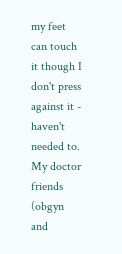my feet can touch it though I don't press against it - haven't needed to. My doctor friends (obgyn and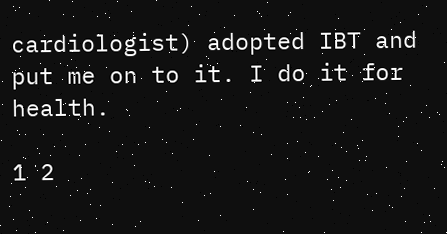cardiologist) adopted IBT and put me on to it. I do it for health.

1 2